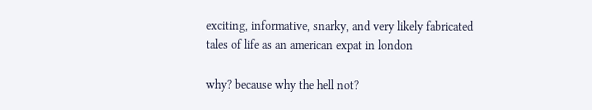exciting, informative, snarky, and very likely fabricated tales of life as an american expat in london

why? because why the hell not?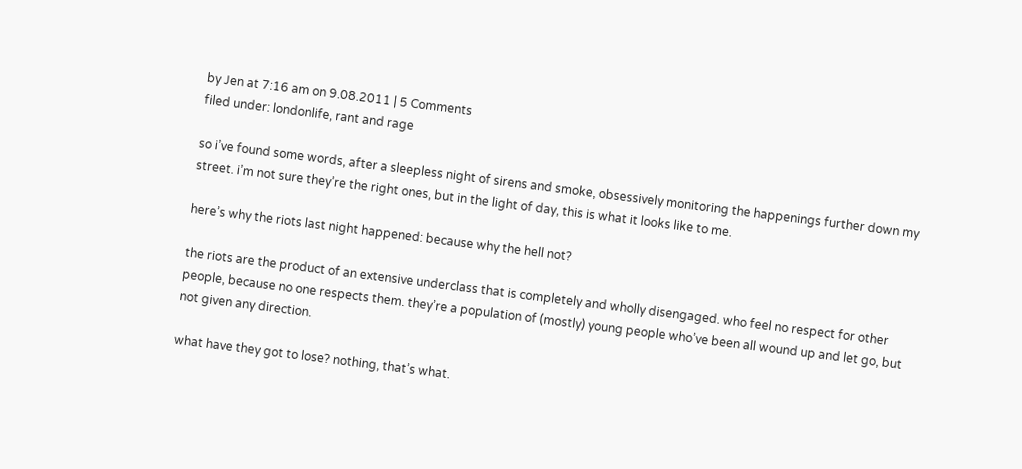by Jen at 7:16 am on 9.08.2011 | 5 Comments
filed under: londonlife, rant and rage

so i’ve found some words, after a sleepless night of sirens and smoke, obsessively monitoring the happenings further down my street. i’m not sure they’re the right ones, but in the light of day, this is what it looks like to me.

here’s why the riots last night happened: because why the hell not?

the riots are the product of an extensive underclass that is completely and wholly disengaged. who feel no respect for other people, because no one respects them. they’re a population of (mostly) young people who’ve been all wound up and let go, but not given any direction.

what have they got to lose? nothing, that’s what.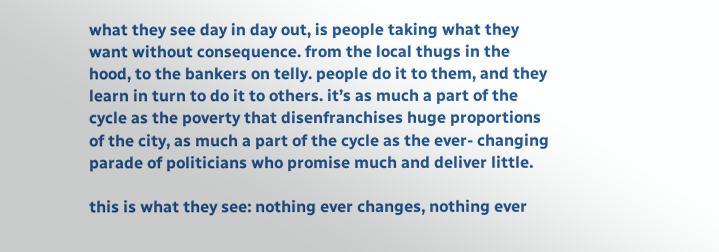what they see day in day out, is people taking what they want without consequence. from the local thugs in the hood, to the bankers on telly. people do it to them, and they learn in turn to do it to others. it’s as much a part of the cycle as the poverty that disenfranchises huge proportions of the city, as much a part of the cycle as the ever- changing parade of politicians who promise much and deliver little.

this is what they see: nothing ever changes, nothing ever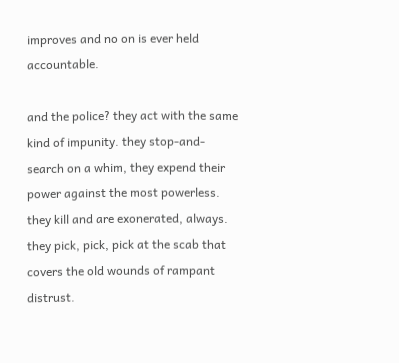improves and no on is ever held accountable.

and the police? they act with the same kind of impunity. they stop-and-search on a whim, they expend their power against the most powerless. they kill and are exonerated, always. they pick, pick, pick at the scab that covers the old wounds of rampant distrust.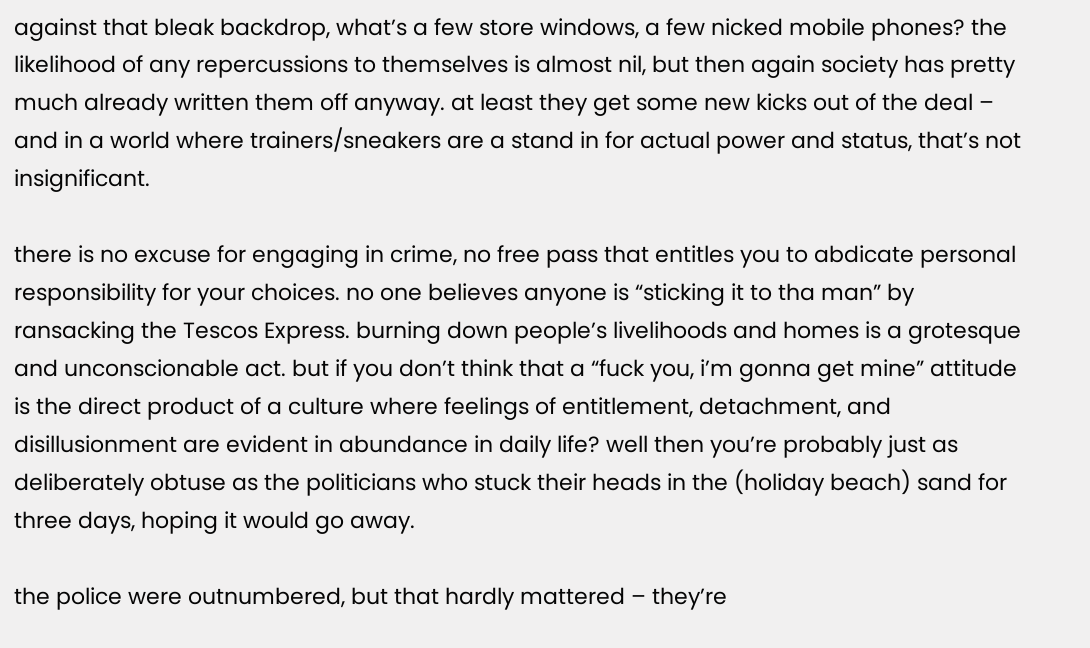against that bleak backdrop, what’s a few store windows, a few nicked mobile phones? the likelihood of any repercussions to themselves is almost nil, but then again society has pretty much already written them off anyway. at least they get some new kicks out of the deal – and in a world where trainers/sneakers are a stand in for actual power and status, that’s not insignificant.

there is no excuse for engaging in crime, no free pass that entitles you to abdicate personal responsibility for your choices. no one believes anyone is “sticking it to tha man” by ransacking the Tescos Express. burning down people’s livelihoods and homes is a grotesque and unconscionable act. but if you don’t think that a “fuck you, i’m gonna get mine” attitude is the direct product of a culture where feelings of entitlement, detachment, and disillusionment are evident in abundance in daily life? well then you’re probably just as deliberately obtuse as the politicians who stuck their heads in the (holiday beach) sand for three days, hoping it would go away.

the police were outnumbered, but that hardly mattered – they’re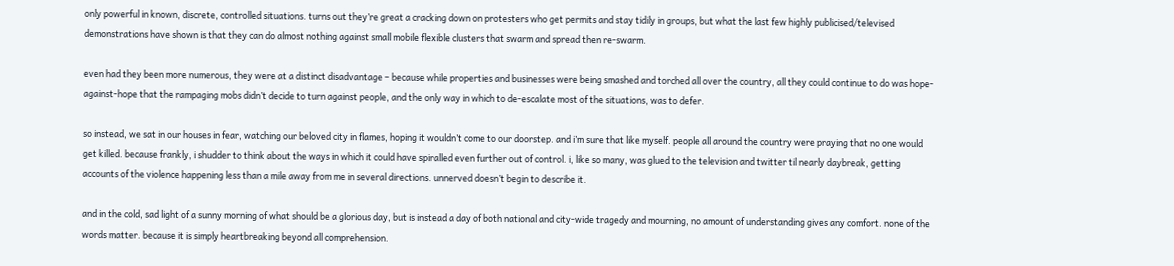only powerful in known, discrete, controlled situations. turns out they’re great a cracking down on protesters who get permits and stay tidily in groups, but what the last few highly publicised/televised demonstrations have shown is that they can do almost nothing against small mobile flexible clusters that swarm and spread then re-swarm.

even had they been more numerous, they were at a distinct disadvantage – because while properties and businesses were being smashed and torched all over the country, all they could continue to do was hope-against-hope that the rampaging mobs didn’t decide to turn against people, and the only way in which to de-escalate most of the situations, was to defer.

so instead, we sat in our houses in fear, watching our beloved city in flames, hoping it wouldn’t come to our doorstep. and i’m sure that like myself. people all around the country were praying that no one would get killed. because frankly, i shudder to think about the ways in which it could have spiralled even further out of control. i, like so many, was glued to the television and twitter til nearly daybreak, getting accounts of the violence happening less than a mile away from me in several directions. unnerved doesn’t begin to describe it.

and in the cold, sad light of a sunny morning of what should be a glorious day, but is instead a day of both national and city-wide tragedy and mourning, no amount of understanding gives any comfort. none of the words matter. because it is simply heartbreaking beyond all comprehension.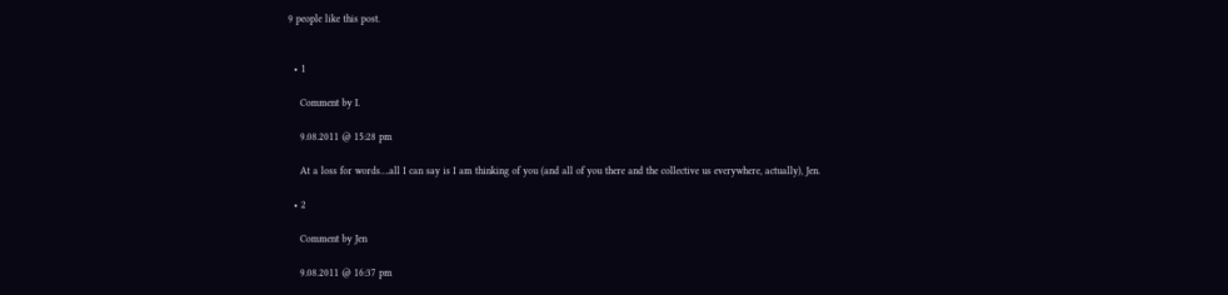9 people like this post.


  • 1

    Comment by I.

    9.08.2011 @ 15:28 pm

    At a loss for words….all I can say is I am thinking of you (and all of you there and the collective us everywhere, actually), Jen.

  • 2

    Comment by Jen

    9.08.2011 @ 16:37 pm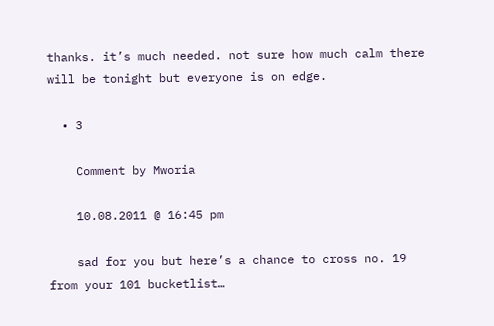thanks. it’s much needed. not sure how much calm there will be tonight but everyone is on edge.

  • 3

    Comment by Mworia

    10.08.2011 @ 16:45 pm

    sad for you but here’s a chance to cross no. 19 from your 101 bucketlist…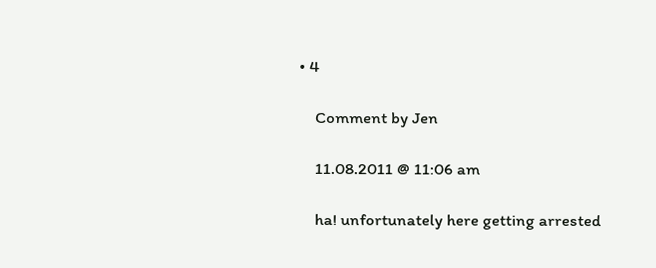• 4

    Comment by Jen

    11.08.2011 @ 11:06 am

    ha! unfortunately here getting arrested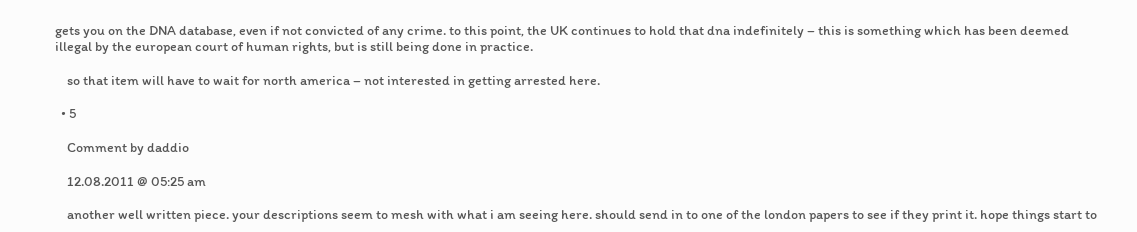gets you on the DNA database, even if not convicted of any crime. to this point, the UK continues to hold that dna indefinitely – this is something which has been deemed illegal by the european court of human rights, but is still being done in practice.

    so that item will have to wait for north america – not interested in getting arrested here.

  • 5

    Comment by daddio

    12.08.2011 @ 05:25 am

    another well written piece. your descriptions seem to mesh with what i am seeing here. should send in to one of the london papers to see if they print it. hope things start to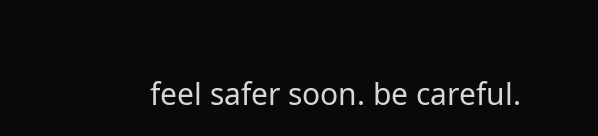feel safer soon. be careful.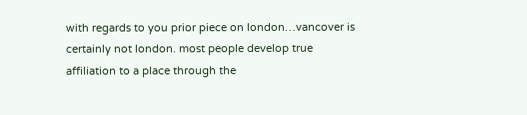with regards to you prior piece on london…vancover is certainly not london. most people develop true affiliation to a place through the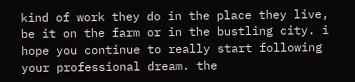kind of work they do in the place they live, be it on the farm or in the bustling city. i hope you continue to really start following your professional dream. the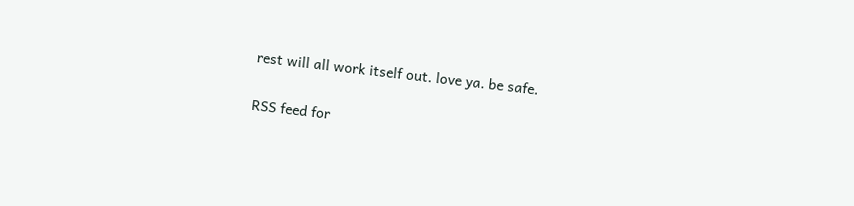rest will all work itself out. love ya. be safe.

RSS feed for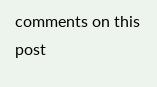comments on this post